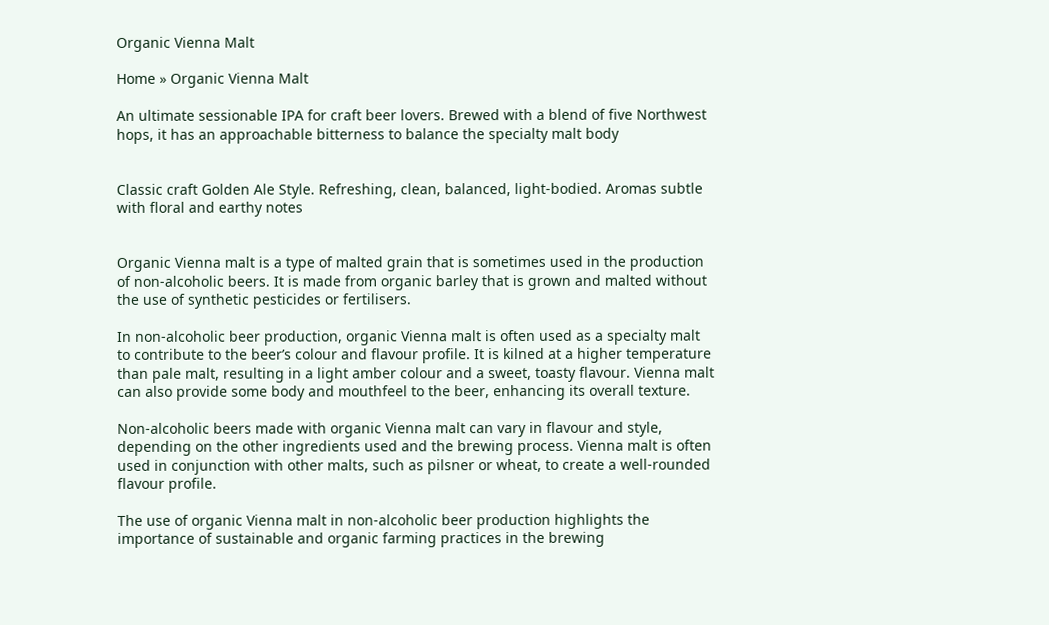Organic Vienna Malt

Home » Organic Vienna Malt

An ultimate sessionable IPA for craft beer lovers. Brewed with a blend of five Northwest hops, it has an approachable bitterness to balance the specialty malt body


Classic craft Golden Ale Style. Refreshing, clean, balanced, light-bodied. Aromas subtle with floral and earthy notes


Organic Vienna malt is a type of malted grain that is sometimes used in the production of non-alcoholic beers. It is made from organic barley that is grown and malted without the use of synthetic pesticides or fertilisers.

In non-alcoholic beer production, organic Vienna malt is often used as a specialty malt to contribute to the beer’s colour and flavour profile. It is kilned at a higher temperature than pale malt, resulting in a light amber colour and a sweet, toasty flavour. Vienna malt can also provide some body and mouthfeel to the beer, enhancing its overall texture.

Non-alcoholic beers made with organic Vienna malt can vary in flavour and style, depending on the other ingredients used and the brewing process. Vienna malt is often used in conjunction with other malts, such as pilsner or wheat, to create a well-rounded flavour profile.

The use of organic Vienna malt in non-alcoholic beer production highlights the importance of sustainable and organic farming practices in the brewing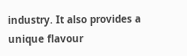industry. It also provides a unique flavour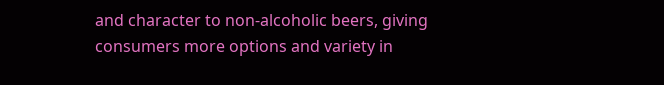and character to non-alcoholic beers, giving consumers more options and variety in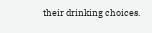their drinking choices.